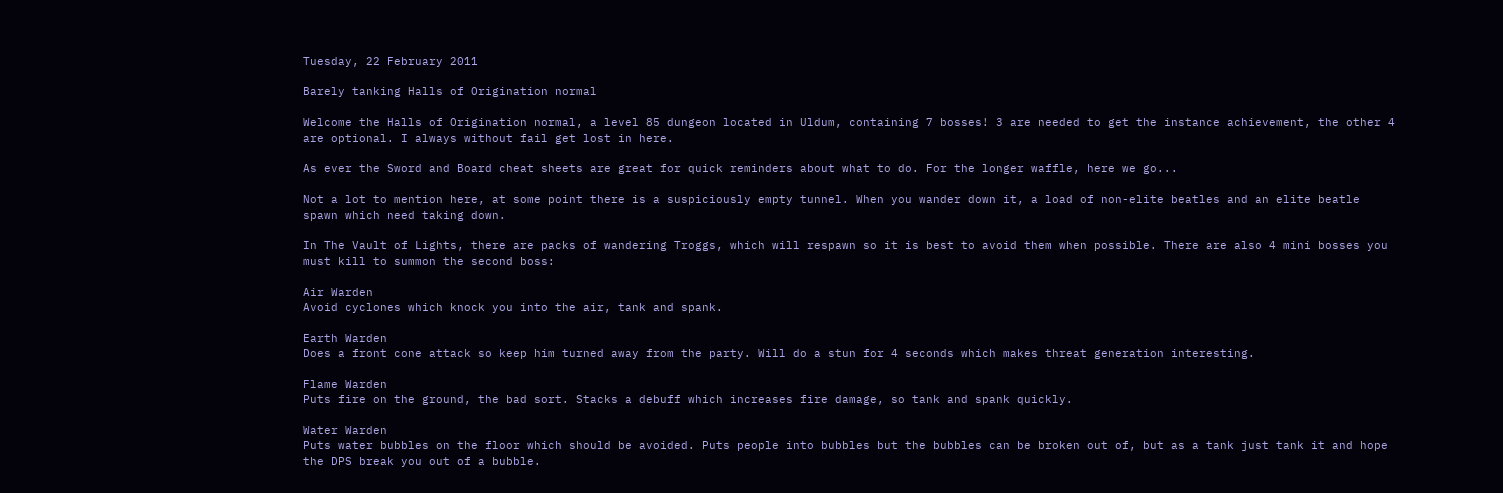Tuesday, 22 February 2011

Barely tanking Halls of Origination normal

Welcome the Halls of Origination normal, a level 85 dungeon located in Uldum, containing 7 bosses! 3 are needed to get the instance achievement, the other 4 are optional. I always without fail get lost in here.

As ever the Sword and Board cheat sheets are great for quick reminders about what to do. For the longer waffle, here we go...

Not a lot to mention here, at some point there is a suspiciously empty tunnel. When you wander down it, a load of non-elite beatles and an elite beatle spawn which need taking down.

In The Vault of Lights, there are packs of wandering Troggs, which will respawn so it is best to avoid them when possible. There are also 4 mini bosses you must kill to summon the second boss:

Air Warden
Avoid cyclones which knock you into the air, tank and spank.

Earth Warden
Does a front cone attack so keep him turned away from the party. Will do a stun for 4 seconds which makes threat generation interesting.

Flame Warden
Puts fire on the ground, the bad sort. Stacks a debuff which increases fire damage, so tank and spank quickly.

Water Warden
Puts water bubbles on the floor which should be avoided. Puts people into bubbles but the bubbles can be broken out of, but as a tank just tank it and hope the DPS break you out of a bubble.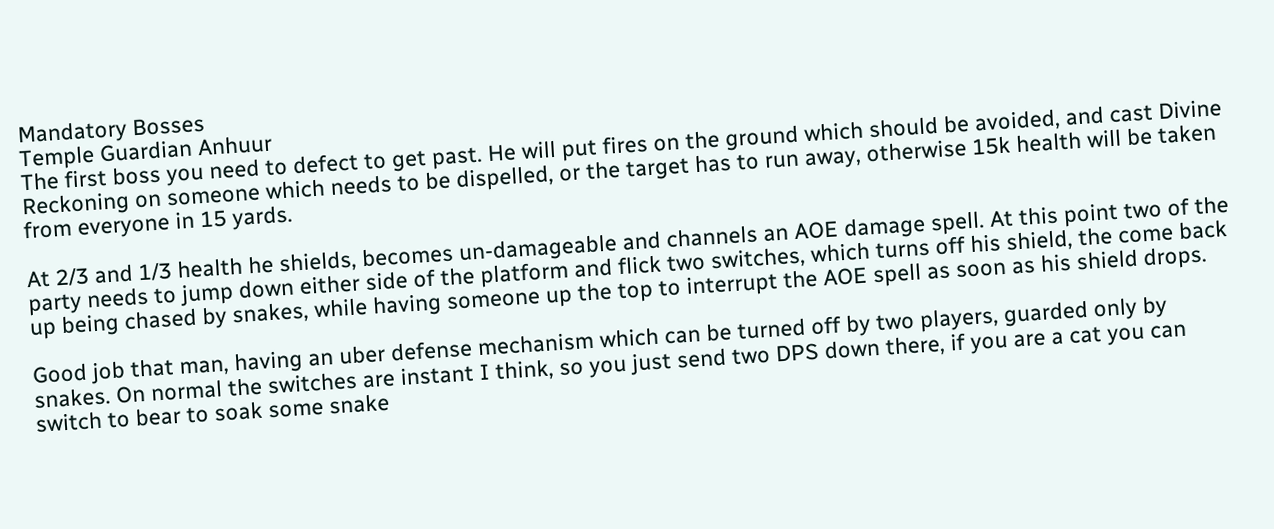Mandatory Bosses
Temple Guardian Anhuur
The first boss you need to defect to get past. He will put fires on the ground which should be avoided, and cast Divine Reckoning on someone which needs to be dispelled, or the target has to run away, otherwise 15k health will be taken from everyone in 15 yards.

At 2/3 and 1/3 health he shields, becomes un-damageable and channels an AOE damage spell. At this point two of the party needs to jump down either side of the platform and flick two switches, which turns off his shield, the come back up being chased by snakes, while having someone up the top to interrupt the AOE spell as soon as his shield drops.

Good job that man, having an uber defense mechanism which can be turned off by two players, guarded only by snakes. On normal the switches are instant I think, so you just send two DPS down there, if you are a cat you can switch to bear to soak some snake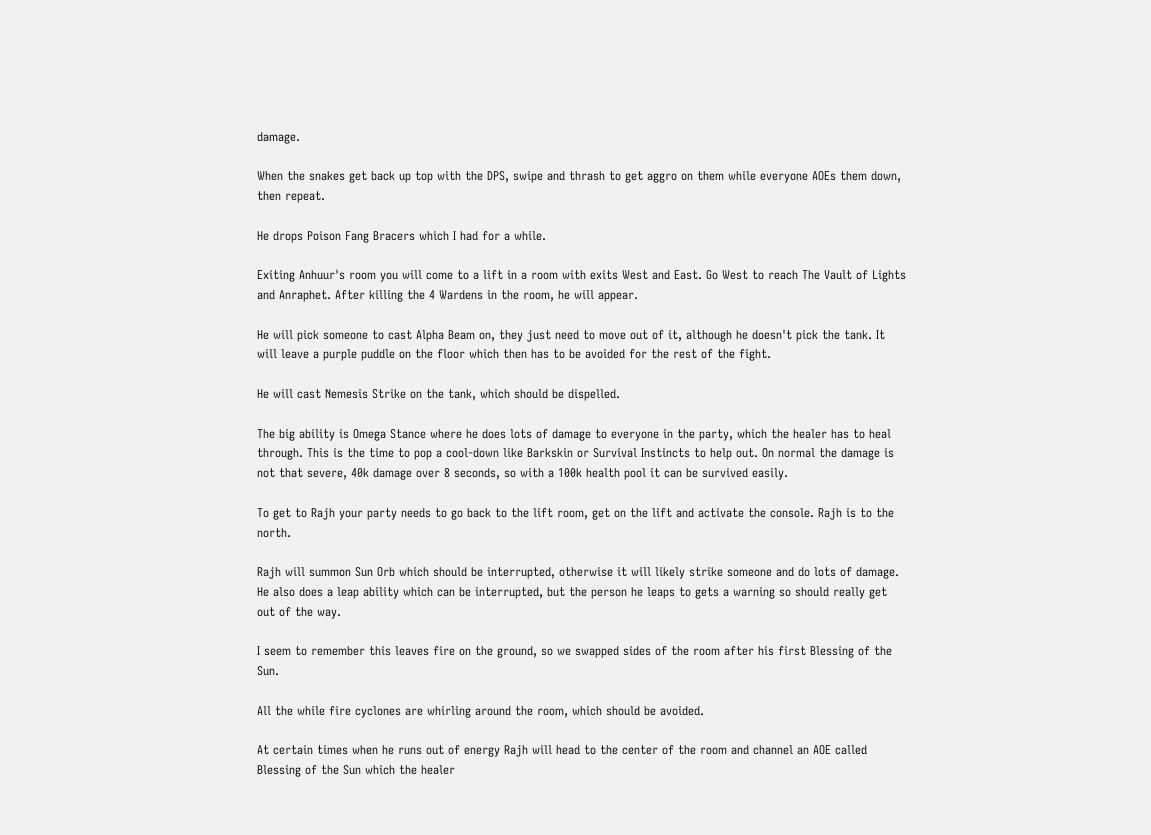damage.

When the snakes get back up top with the DPS, swipe and thrash to get aggro on them while everyone AOEs them down, then repeat.

He drops Poison Fang Bracers which I had for a while.

Exiting Anhuur's room you will come to a lift in a room with exits West and East. Go West to reach The Vault of Lights and Anraphet. After killing the 4 Wardens in the room, he will appear.

He will pick someone to cast Alpha Beam on, they just need to move out of it, although he doesn't pick the tank. It will leave a purple puddle on the floor which then has to be avoided for the rest of the fight.

He will cast Nemesis Strike on the tank, which should be dispelled.

The big ability is Omega Stance where he does lots of damage to everyone in the party, which the healer has to heal through. This is the time to pop a cool-down like Barkskin or Survival Instincts to help out. On normal the damage is not that severe, 40k damage over 8 seconds, so with a 100k health pool it can be survived easily.

To get to Rajh your party needs to go back to the lift room, get on the lift and activate the console. Rajh is to the north.

Rajh will summon Sun Orb which should be interrupted, otherwise it will likely strike someone and do lots of damage. He also does a leap ability which can be interrupted, but the person he leaps to gets a warning so should really get out of the way.

I seem to remember this leaves fire on the ground, so we swapped sides of the room after his first Blessing of the Sun.

All the while fire cyclones are whirling around the room, which should be avoided.

At certain times when he runs out of energy Rajh will head to the center of the room and channel an AOE called Blessing of the Sun which the healer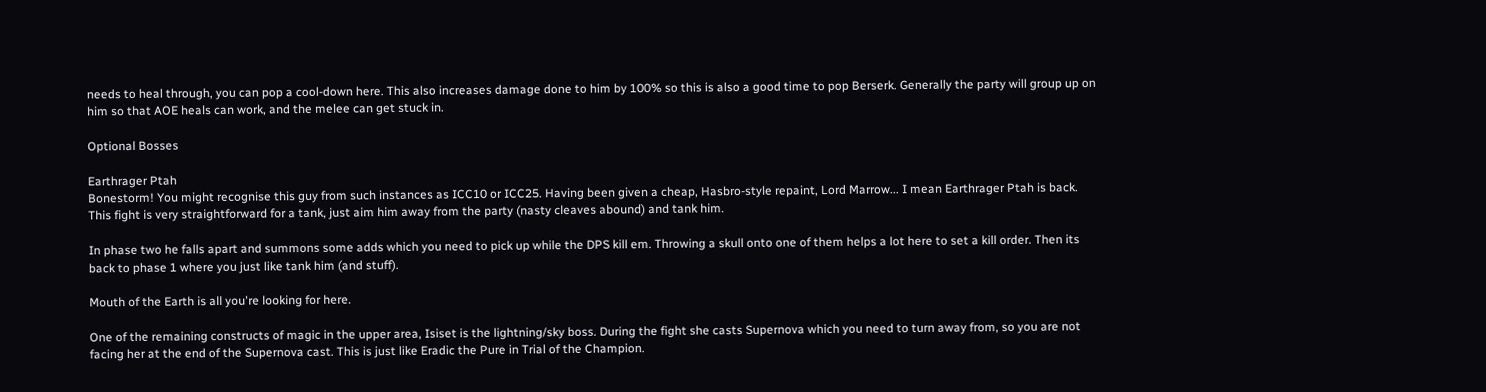needs to heal through, you can pop a cool-down here. This also increases damage done to him by 100% so this is also a good time to pop Berserk. Generally the party will group up on him so that AOE heals can work, and the melee can get stuck in.

Optional Bosses

Earthrager Ptah
Bonestorm! You might recognise this guy from such instances as ICC10 or ICC25. Having been given a cheap, Hasbro-style repaint, Lord Marrow... I mean Earthrager Ptah is back. This fight is very straightforward for a tank, just aim him away from the party (nasty cleaves abound) and tank him.

In phase two he falls apart and summons some adds which you need to pick up while the DPS kill em. Throwing a skull onto one of them helps a lot here to set a kill order. Then its back to phase 1 where you just like tank him (and stuff).

Mouth of the Earth is all you're looking for here.

One of the remaining constructs of magic in the upper area, Isiset is the lightning/sky boss. During the fight she casts Supernova which you need to turn away from, so you are not facing her at the end of the Supernova cast. This is just like Eradic the Pure in Trial of the Champion.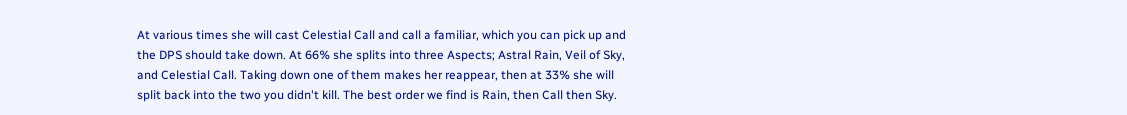At various times she will cast Celestial Call and call a familiar, which you can pick up and the DPS should take down. At 66% she splits into three Aspects; Astral Rain, Veil of Sky, and Celestial Call. Taking down one of them makes her reappear, then at 33% she will split back into the two you didn't kill. The best order we find is Rain, then Call then Sky.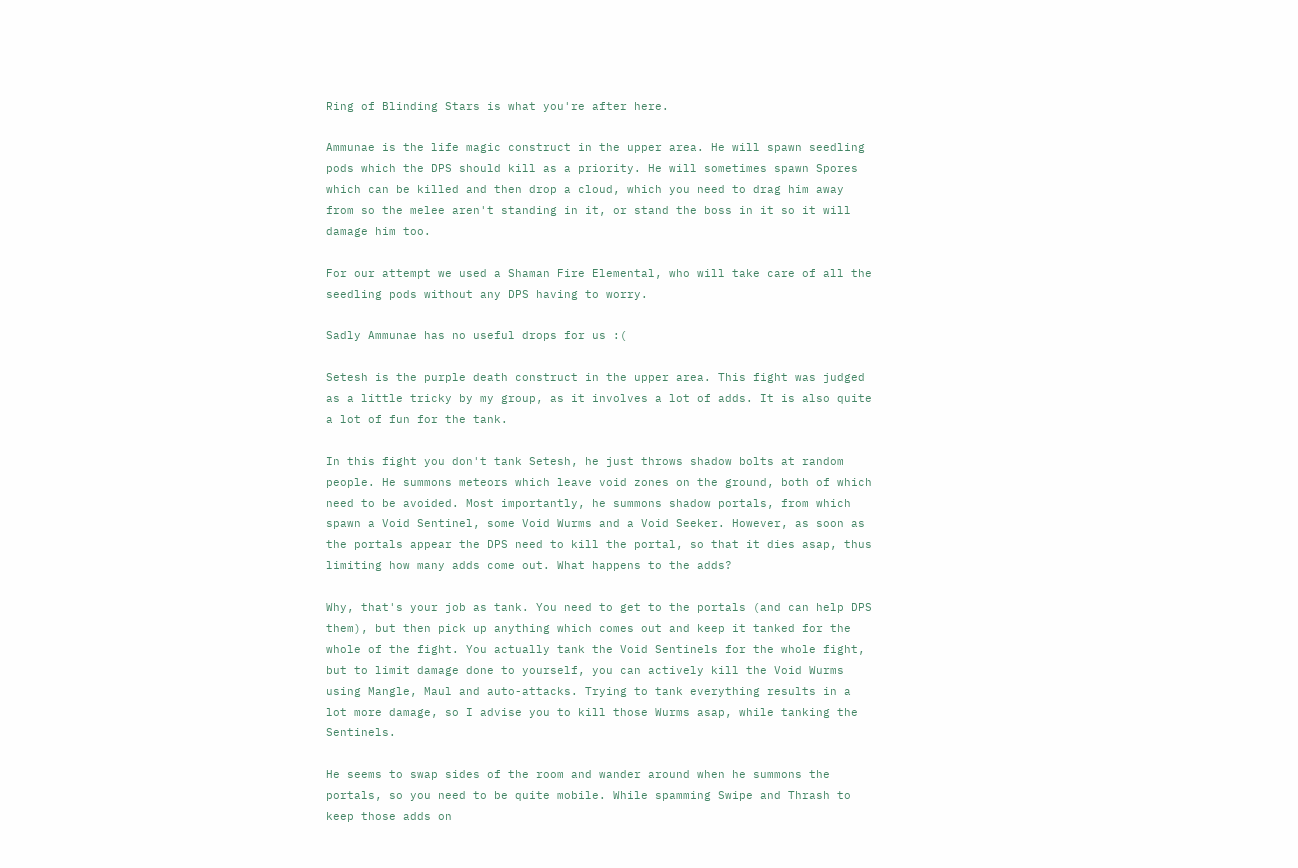Ring of Blinding Stars is what you're after here.

Ammunae is the life magic construct in the upper area. He will spawn seedling pods which the DPS should kill as a priority. He will sometimes spawn Spores which can be killed and then drop a cloud, which you need to drag him away from so the melee aren't standing in it, or stand the boss in it so it will damage him too.

For our attempt we used a Shaman Fire Elemental, who will take care of all the seedling pods without any DPS having to worry.

Sadly Ammunae has no useful drops for us :(

Setesh is the purple death construct in the upper area. This fight was judged as a little tricky by my group, as it involves a lot of adds. It is also quite a lot of fun for the tank.

In this fight you don't tank Setesh, he just throws shadow bolts at random people. He summons meteors which leave void zones on the ground, both of which need to be avoided. Most importantly, he summons shadow portals, from which spawn a Void Sentinel, some Void Wurms and a Void Seeker. However, as soon as the portals appear the DPS need to kill the portal, so that it dies asap, thus limiting how many adds come out. What happens to the adds?

Why, that's your job as tank. You need to get to the portals (and can help DPS them), but then pick up anything which comes out and keep it tanked for the whole of the fight. You actually tank the Void Sentinels for the whole fight, but to limit damage done to yourself, you can actively kill the Void Wurms using Mangle, Maul and auto-attacks. Trying to tank everything results in a lot more damage, so I advise you to kill those Wurms asap, while tanking the Sentinels.

He seems to swap sides of the room and wander around when he summons the portals, so you need to be quite mobile. While spamming Swipe and Thrash to keep those adds on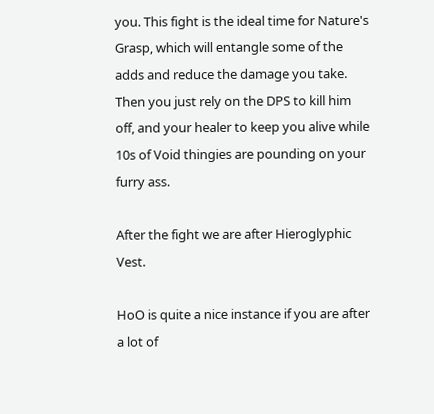you. This fight is the ideal time for Nature's Grasp, which will entangle some of the adds and reduce the damage you take. Then you just rely on the DPS to kill him off, and your healer to keep you alive while 10s of Void thingies are pounding on your furry ass.

After the fight we are after Hieroglyphic Vest.

HoO is quite a nice instance if you are after a lot of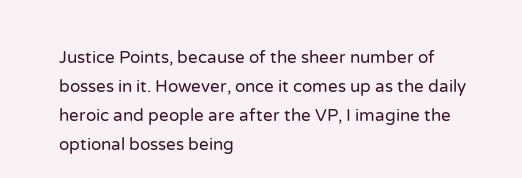Justice Points, because of the sheer number of bosses in it. However, once it comes up as the daily heroic and people are after the VP, I imagine the optional bosses being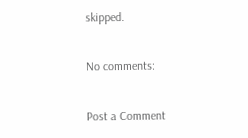skipped.

No comments:

Post a Comment